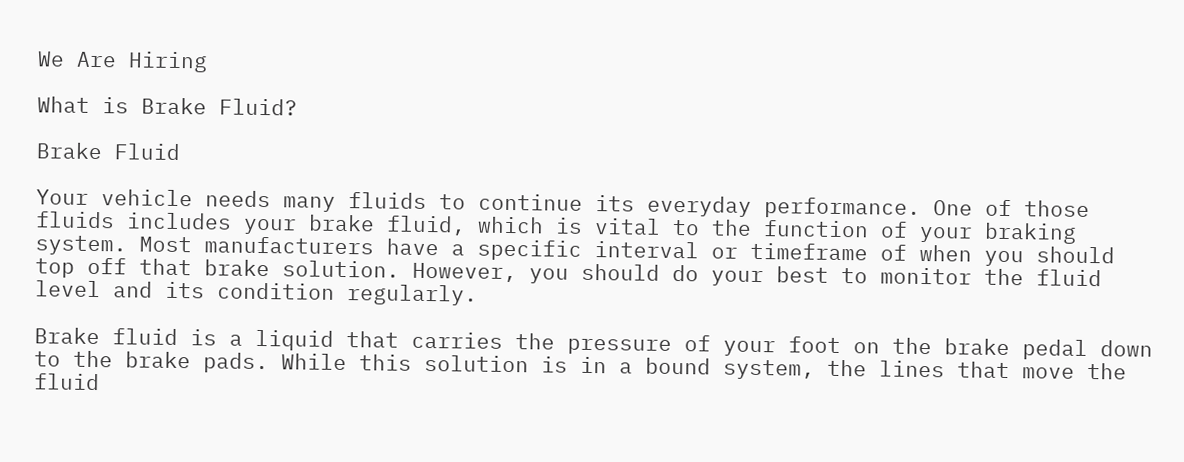We Are Hiring

What is Brake Fluid?

Brake Fluid

Your vehicle needs many fluids to continue its everyday performance. One of those fluids includes your brake fluid, which is vital to the function of your braking system. Most manufacturers have a specific interval or timeframe of when you should top off that brake solution. However, you should do your best to monitor the fluid level and its condition regularly.

Brake fluid is a liquid that carries the pressure of your foot on the brake pedal down to the brake pads. While this solution is in a bound system, the lines that move the fluid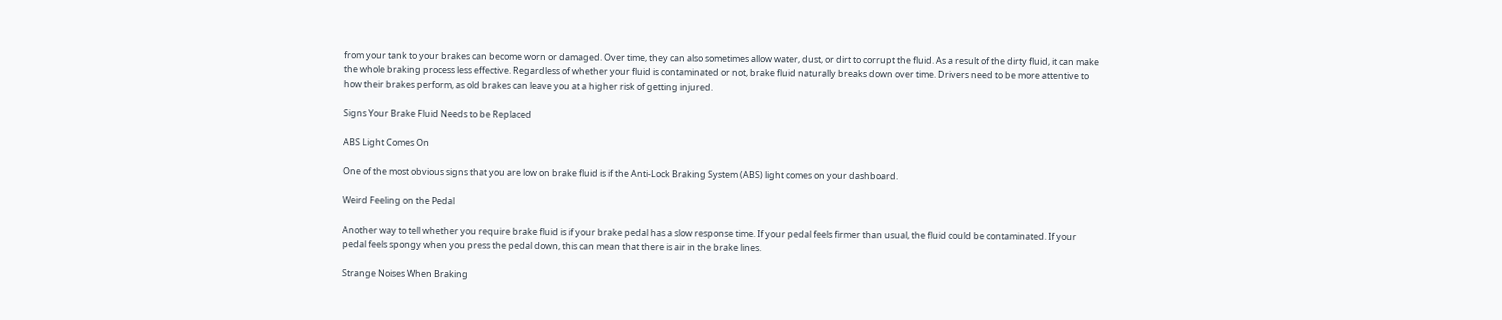from your tank to your brakes can become worn or damaged. Over time, they can also sometimes allow water, dust, or dirt to corrupt the fluid. As a result of the dirty fluid, it can make the whole braking process less effective. Regardless of whether your fluid is contaminated or not, brake fluid naturally breaks down over time. Drivers need to be more attentive to how their brakes perform, as old brakes can leave you at a higher risk of getting injured.

Signs Your Brake Fluid Needs to be Replaced

ABS Light Comes On

One of the most obvious signs that you are low on brake fluid is if the Anti-Lock Braking System (ABS) light comes on your dashboard.

Weird Feeling on the Pedal

Another way to tell whether you require brake fluid is if your brake pedal has a slow response time. If your pedal feels firmer than usual, the fluid could be contaminated. If your pedal feels spongy when you press the pedal down, this can mean that there is air in the brake lines.

Strange Noises When Braking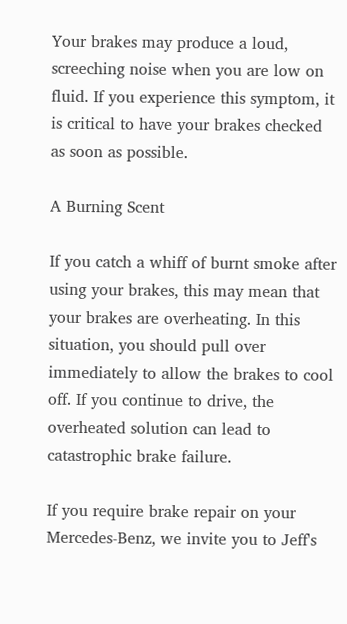Your brakes may produce a loud, screeching noise when you are low on fluid. If you experience this symptom, it is critical to have your brakes checked as soon as possible.

A Burning Scent

If you catch a whiff of burnt smoke after using your brakes, this may mean that your brakes are overheating. In this situation, you should pull over immediately to allow the brakes to cool off. If you continue to drive, the overheated solution can lead to catastrophic brake failure.

If you require brake repair on your Mercedes-Benz, we invite you to Jeff's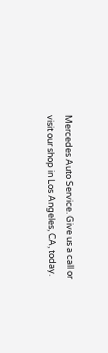Mercedes Auto Service. Give us a call or visit our shop in Los Angeles, CA, today.